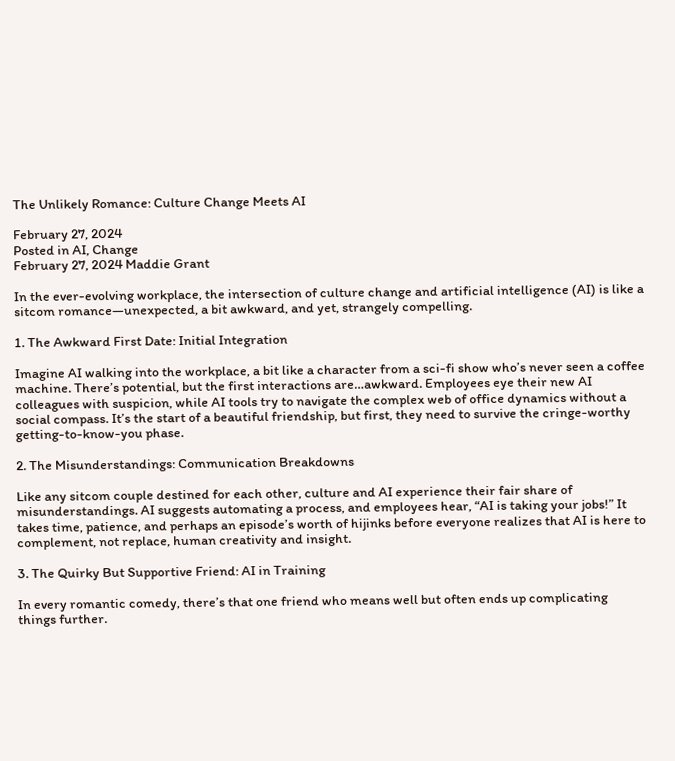The Unlikely Romance: Culture Change Meets AI

February 27, 2024
Posted in AI, Change
February 27, 2024 Maddie Grant

In the ever-evolving workplace, the intersection of culture change and artificial intelligence (AI) is like a sitcom romance—unexpected, a bit awkward, and yet, strangely compelling.

1. The Awkward First Date: Initial Integration

Imagine AI walking into the workplace, a bit like a character from a sci-fi show who’s never seen a coffee machine. There’s potential, but the first interactions are…awkward. Employees eye their new AI colleagues with suspicion, while AI tools try to navigate the complex web of office dynamics without a social compass. It’s the start of a beautiful friendship, but first, they need to survive the cringe-worthy getting-to-know-you phase.

2. The Misunderstandings: Communication Breakdowns

Like any sitcom couple destined for each other, culture and AI experience their fair share of misunderstandings. AI suggests automating a process, and employees hear, “AI is taking your jobs!” It takes time, patience, and perhaps an episode’s worth of hijinks before everyone realizes that AI is here to complement, not replace, human creativity and insight.

3. The Quirky But Supportive Friend: AI in Training

In every romantic comedy, there’s that one friend who means well but often ends up complicating things further.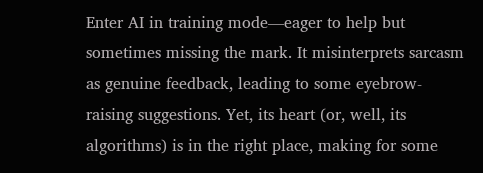Enter AI in training mode—eager to help but sometimes missing the mark. It misinterprets sarcasm as genuine feedback, leading to some eyebrow-raising suggestions. Yet, its heart (or, well, its algorithms) is in the right place, making for some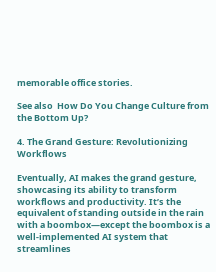memorable office stories.

See also  How Do You Change Culture from the Bottom Up?

4. The Grand Gesture: Revolutionizing Workflows

Eventually, AI makes the grand gesture, showcasing its ability to transform workflows and productivity. It’s the equivalent of standing outside in the rain with a boombox—except the boombox is a well-implemented AI system that streamlines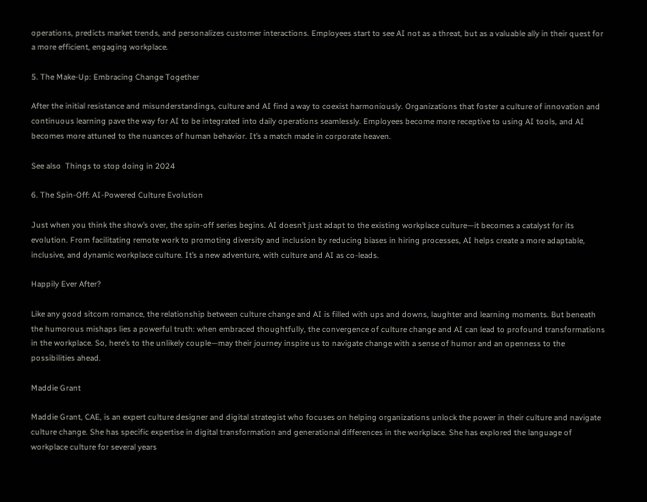operations, predicts market trends, and personalizes customer interactions. Employees start to see AI not as a threat, but as a valuable ally in their quest for a more efficient, engaging workplace.

5. The Make-Up: Embracing Change Together

After the initial resistance and misunderstandings, culture and AI find a way to coexist harmoniously. Organizations that foster a culture of innovation and continuous learning pave the way for AI to be integrated into daily operations seamlessly. Employees become more receptive to using AI tools, and AI becomes more attuned to the nuances of human behavior. It’s a match made in corporate heaven.

See also  Things to stop doing in 2024

6. The Spin-Off: AI-Powered Culture Evolution

Just when you think the show’s over, the spin-off series begins. AI doesn’t just adapt to the existing workplace culture—it becomes a catalyst for its evolution. From facilitating remote work to promoting diversity and inclusion by reducing biases in hiring processes, AI helps create a more adaptable, inclusive, and dynamic workplace culture. It’s a new adventure, with culture and AI as co-leads.

Happily Ever After?

Like any good sitcom romance, the relationship between culture change and AI is filled with ups and downs, laughter and learning moments. But beneath the humorous mishaps lies a powerful truth: when embraced thoughtfully, the convergence of culture change and AI can lead to profound transformations in the workplace. So, here’s to the unlikely couple—may their journey inspire us to navigate change with a sense of humor and an openness to the possibilities ahead.

Maddie Grant

Maddie Grant, CAE, is an expert culture designer and digital strategist who focuses on helping organizations unlock the power in their culture and navigate culture change. She has specific expertise in digital transformation and generational differences in the workplace. She has explored the language of workplace culture for several years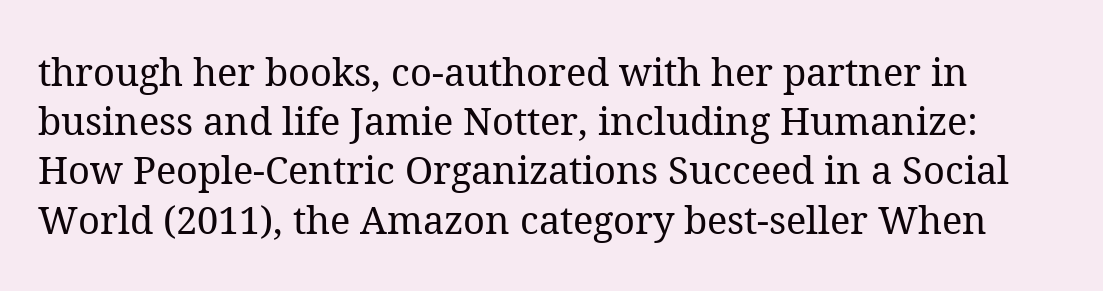through her books, co-authored with her partner in business and life Jamie Notter, including Humanize: How People-Centric Organizations Succeed in a Social World (2011), the Amazon category best-seller When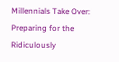Millennials Take Over: Preparing for the Ridiculously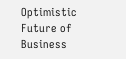Optimistic Future of Business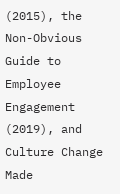(2015), the Non-Obvious Guide to Employee Engagement (2019), and Culture Change Made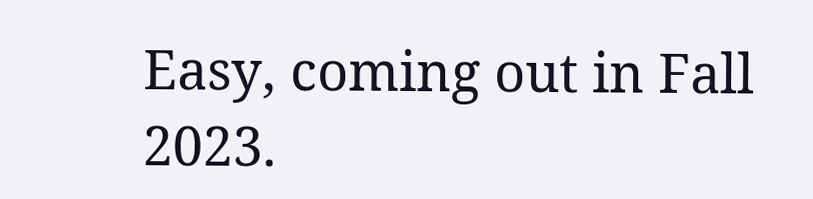Easy, coming out in Fall 2023.